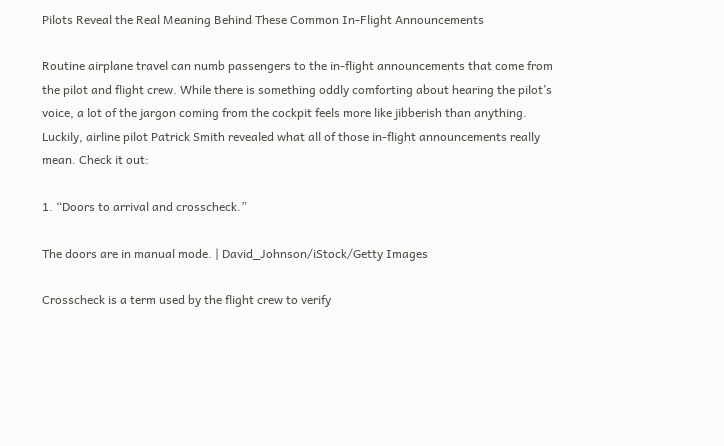Pilots Reveal the Real Meaning Behind These Common In-Flight Announcements

Routine airplane travel can numb passengers to the in-flight announcements that come from the pilot and flight crew. While there is something oddly comforting about hearing the pilot’s voice, a lot of the jargon coming from the cockpit feels more like jibberish than anything. Luckily, airline pilot Patrick Smith revealed what all of those in-flight announcements really mean. Check it out:

1. “Doors to arrival and crosscheck.”

The doors are in manual mode. | David_Johnson/iStock/Getty Images

Crosscheck is a term used by the flight crew to verify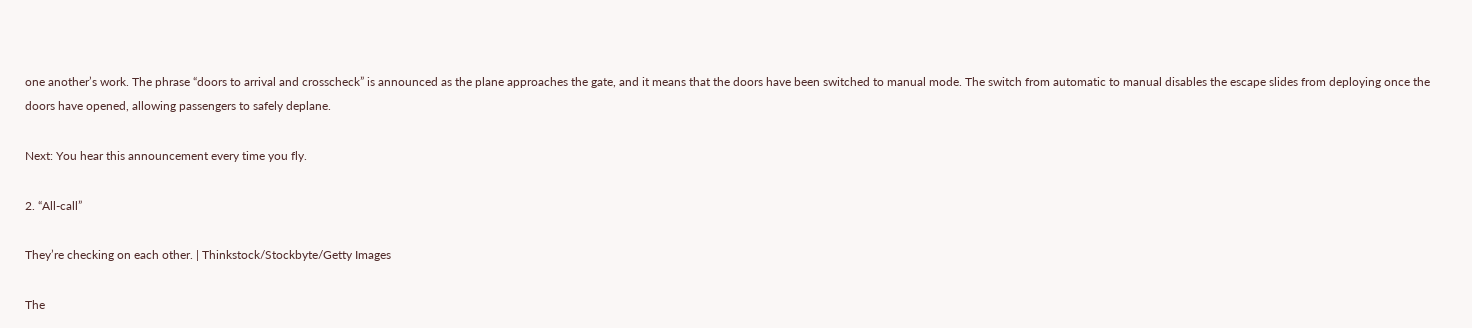one another’s work. The phrase “doors to arrival and crosscheck” is announced as the plane approaches the gate, and it means that the doors have been switched to manual mode. The switch from automatic to manual disables the escape slides from deploying once the doors have opened, allowing passengers to safely deplane.

Next: You hear this announcement every time you fly.

2. “All-call”

They’re checking on each other. | Thinkstock/Stockbyte/Getty Images

The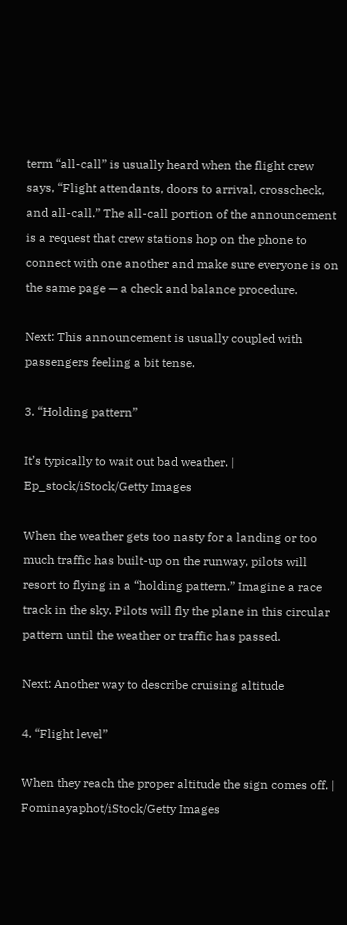term “all-call” is usually heard when the flight crew says, “Flight attendants, doors to arrival, crosscheck, and all-call.” The all-call portion of the announcement is a request that crew stations hop on the phone to connect with one another and make sure everyone is on the same page — a check and balance procedure.

Next: This announcement is usually coupled with passengers feeling a bit tense.

3. “Holding pattern”

It’s typically to wait out bad weather. | Ep_stock/iStock/Getty Images

When the weather gets too nasty for a landing or too much traffic has built-up on the runway, pilots will resort to flying in a “holding pattern.” Imagine a race track in the sky. Pilots will fly the plane in this circular pattern until the weather or traffic has passed.

Next: Another way to describe cruising altitude

4. “Flight level”

When they reach the proper altitude the sign comes off. | Fominayaphot/iStock/Getty Images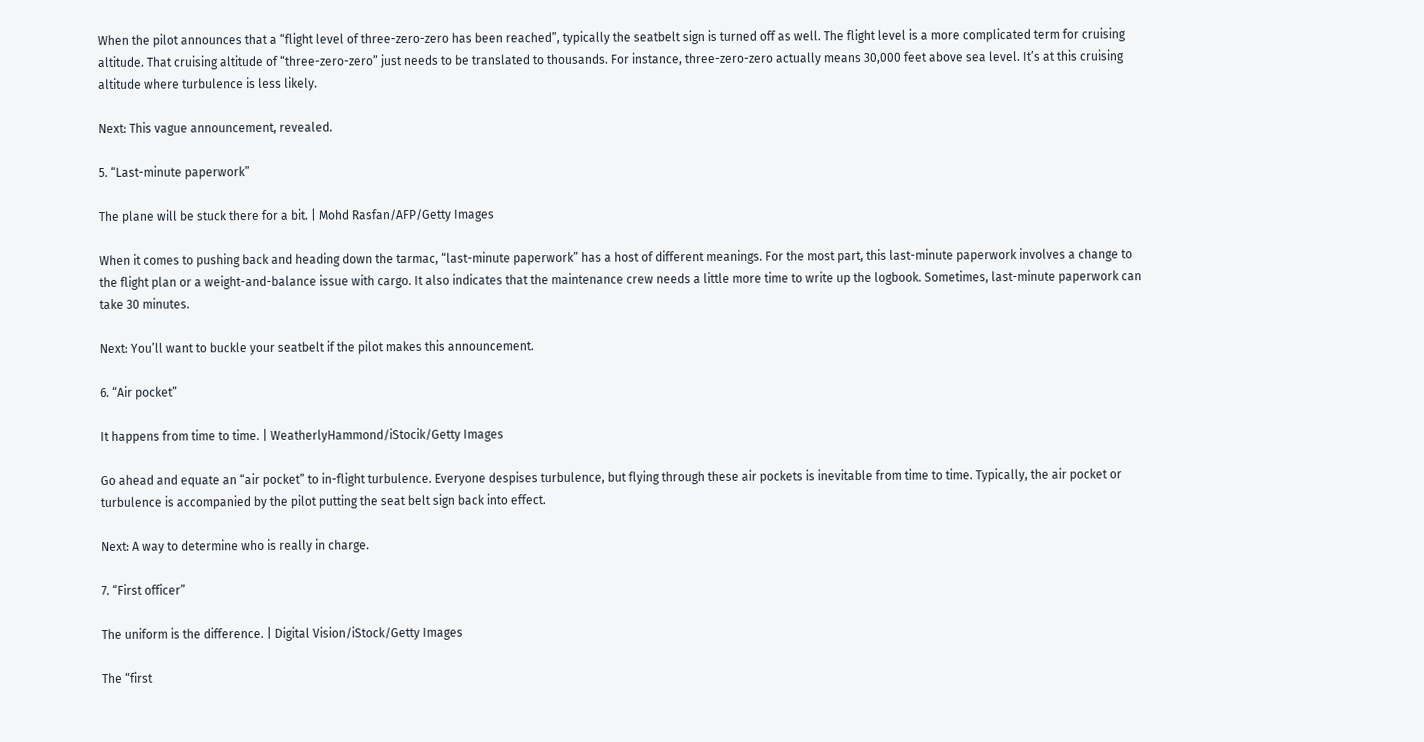When the pilot announces that a “flight level of three-zero-zero has been reached”, typically the seatbelt sign is turned off as well. The flight level is a more complicated term for cruising altitude. That cruising altitude of “three-zero-zero” just needs to be translated to thousands. For instance, three-zero-zero actually means 30,000 feet above sea level. It’s at this cruising altitude where turbulence is less likely.

Next: This vague announcement, revealed.

5. “Last-minute paperwork”

The plane will be stuck there for a bit. | Mohd Rasfan/AFP/Getty Images

When it comes to pushing back and heading down the tarmac, “last-minute paperwork” has a host of different meanings. For the most part, this last-minute paperwork involves a change to the flight plan or a weight-and-balance issue with cargo. It also indicates that the maintenance crew needs a little more time to write up the logbook. Sometimes, last-minute paperwork can take 30 minutes.

Next: You’ll want to buckle your seatbelt if the pilot makes this announcement.

6. “Air pocket”

It happens from time to time. | WeatherlyHammond/iStocik/Getty Images

Go ahead and equate an “air pocket” to in-flight turbulence. Everyone despises turbulence, but flying through these air pockets is inevitable from time to time. Typically, the air pocket or turbulence is accompanied by the pilot putting the seat belt sign back into effect.

Next: A way to determine who is really in charge.

7. “First officer”

The uniform is the difference. | Digital Vision/iStock/Getty Images

The “first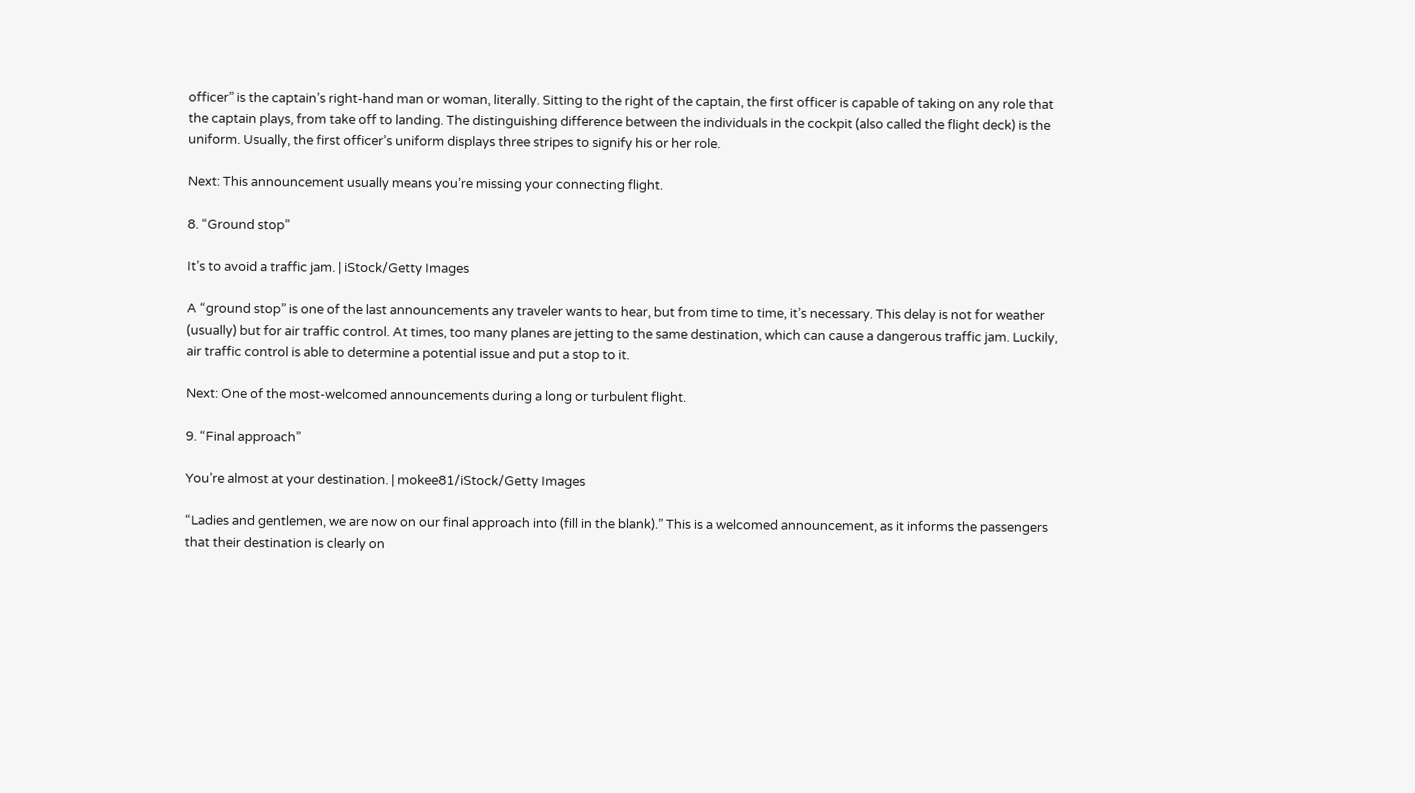officer” is the captain’s right-hand man or woman, literally. Sitting to the right of the captain, the first officer is capable of taking on any role that the captain plays, from take off to landing. The distinguishing difference between the individuals in the cockpit (also called the flight deck) is the uniform. Usually, the first officer’s uniform displays three stripes to signify his or her role.

Next: This announcement usually means you’re missing your connecting flight.

8. “Ground stop”

It’s to avoid a traffic jam. | iStock/Getty Images

A “ground stop” is one of the last announcements any traveler wants to hear, but from time to time, it’s necessary. This delay is not for weather (usually) but for air traffic control. At times, too many planes are jetting to the same destination, which can cause a dangerous traffic jam. Luckily, air traffic control is able to determine a potential issue and put a stop to it.

Next: One of the most-welcomed announcements during a long or turbulent flight.

9. “Final approach”

You’re almost at your destination. | mokee81/iStock/Getty Images

“Ladies and gentlemen, we are now on our final approach into (fill in the blank).” This is a welcomed announcement, as it informs the passengers that their destination is clearly on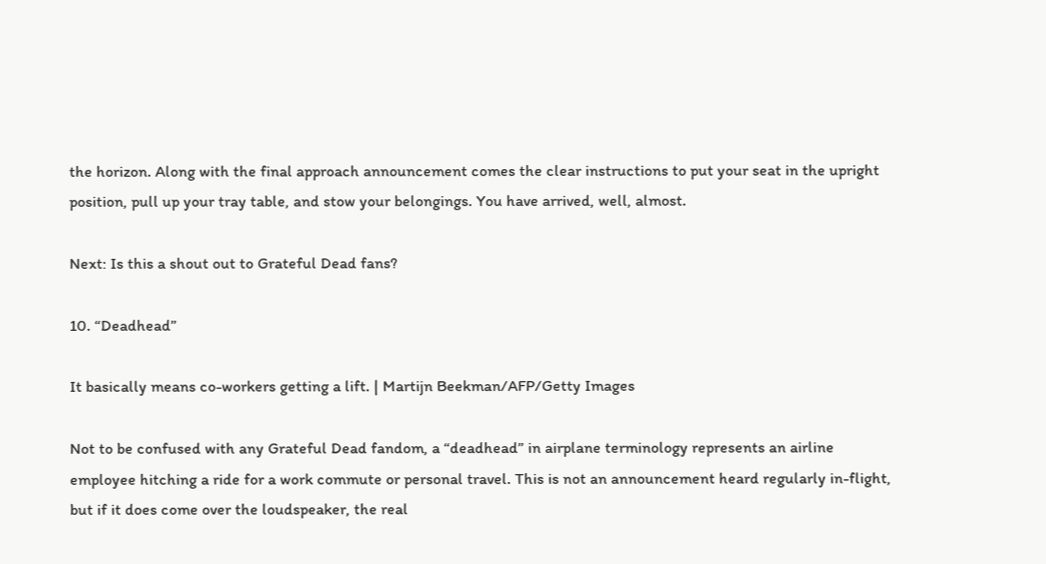the horizon. Along with the final approach announcement comes the clear instructions to put your seat in the upright position, pull up your tray table, and stow your belongings. You have arrived, well, almost.

Next: Is this a shout out to Grateful Dead fans?

10. “Deadhead”

It basically means co-workers getting a lift. | Martijn Beekman/AFP/Getty Images

Not to be confused with any Grateful Dead fandom, a “deadhead” in airplane terminology represents an airline employee hitching a ride for a work commute or personal travel. This is not an announcement heard regularly in-flight, but if it does come over the loudspeaker, the real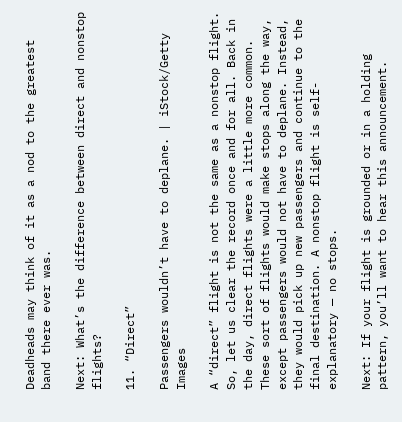Deadheads may think of it as a nod to the greatest band there ever was.

Next: What’s the difference between direct and nonstop flights?

11. “Direct”

Passengers wouldn’t have to deplane. | iStock/Getty Images

A “direct” flight is not the same as a nonstop flight. So, let us clear the record once and for all. Back in the day, direct flights were a little more common. These sort of flights would make stops along the way, except passengers would not have to deplane. Instead, they would pick up new passengers and continue to the final destination. A nonstop flight is self-explanatory — no stops.

Next: If your flight is grounded or in a holding pattern, you’ll want to hear this announcement.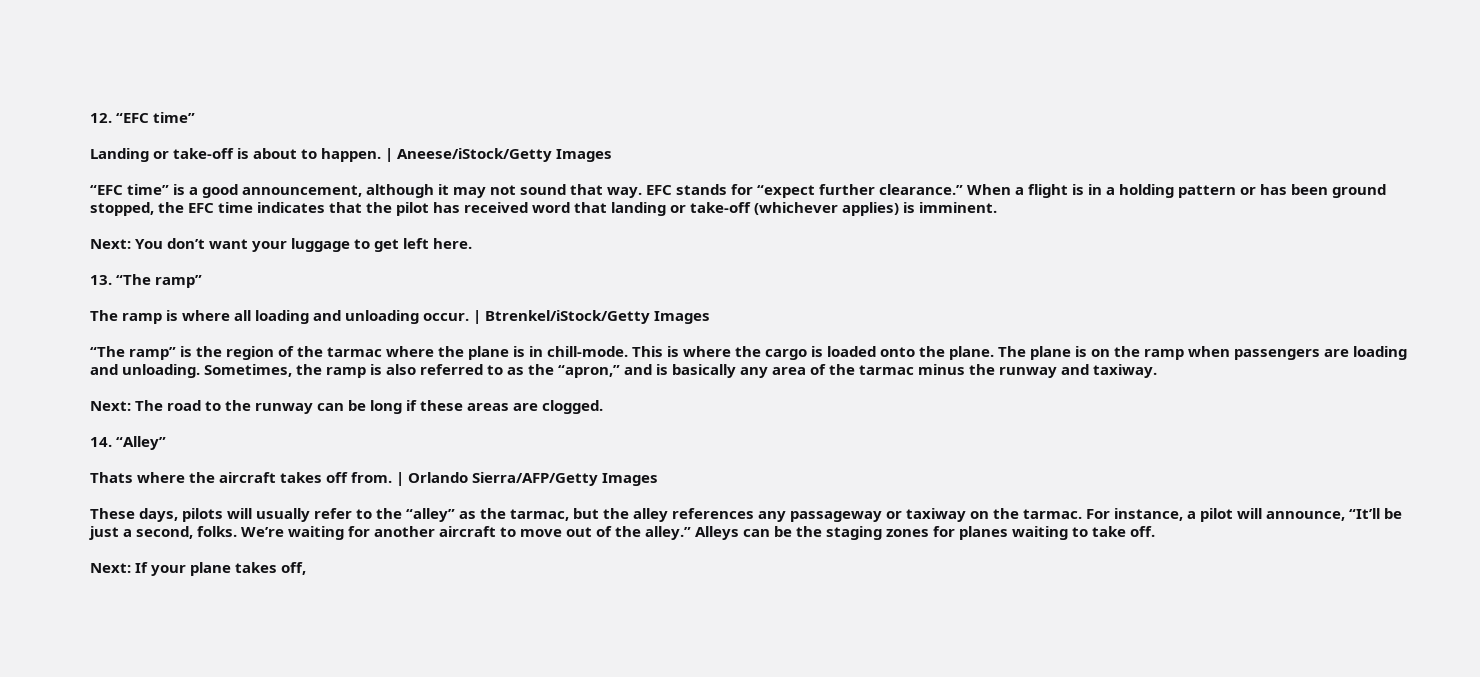12. “EFC time”

Landing or take-off is about to happen. | Aneese/iStock/Getty Images

“EFC time” is a good announcement, although it may not sound that way. EFC stands for “expect further clearance.” When a flight is in a holding pattern or has been ground stopped, the EFC time indicates that the pilot has received word that landing or take-off (whichever applies) is imminent.

Next: You don’t want your luggage to get left here.

13. “The ramp”

The ramp is where all loading and unloading occur. | Btrenkel/iStock/Getty Images

“The ramp” is the region of the tarmac where the plane is in chill-mode. This is where the cargo is loaded onto the plane. The plane is on the ramp when passengers are loading and unloading. Sometimes, the ramp is also referred to as the “apron,” and is basically any area of the tarmac minus the runway and taxiway.

Next: The road to the runway can be long if these areas are clogged.

14. “Alley”

Thats where the aircraft takes off from. | Orlando Sierra/AFP/Getty Images

These days, pilots will usually refer to the “alley” as the tarmac, but the alley references any passageway or taxiway on the tarmac. For instance, a pilot will announce, “It’ll be just a second, folks. We’re waiting for another aircraft to move out of the alley.” Alleys can be the staging zones for planes waiting to take off.

Next: If your plane takes off,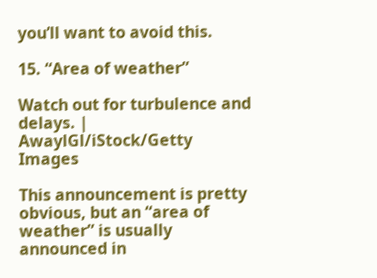you’ll want to avoid this.

15. “Area of weather”

Watch out for turbulence and delays. | AwaylGl/iStock/Getty Images

This announcement is pretty obvious, but an “area of weather” is usually announced in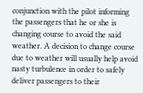conjunction with the pilot informing the passengers that he or she is changing course to avoid the said weather. A decision to change course due to weather will usually help avoid nasty turbulence in order to safely deliver passengers to their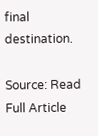final destination.

Source: Read Full Article